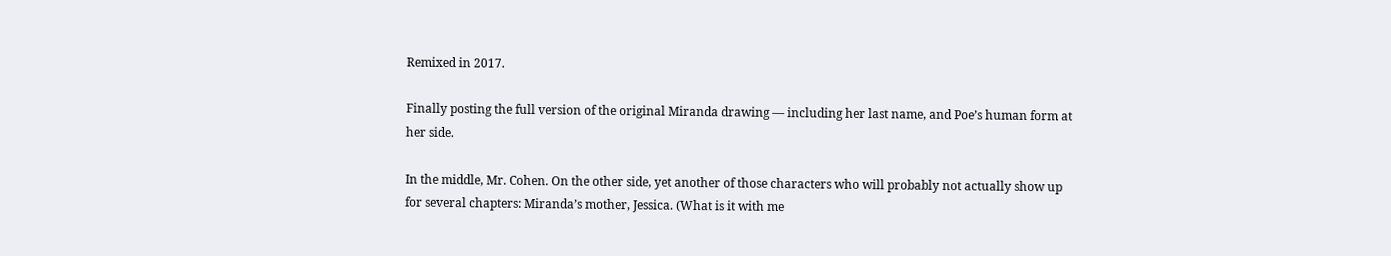Remixed in 2017.

Finally posting the full version of the original Miranda drawing — including her last name, and Poe’s human form at her side.

In the middle, Mr. Cohen. On the other side, yet another of those characters who will probably not actually show up for several chapters: Miranda’s mother, Jessica. (What is it with me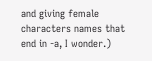and giving female characters names that end in -a, I wonder.)